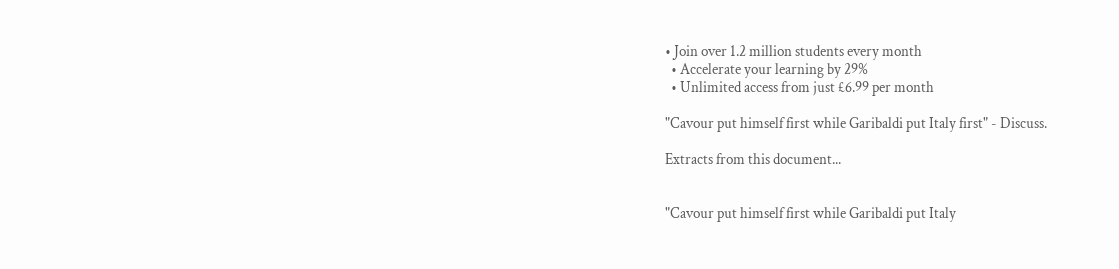• Join over 1.2 million students every month
  • Accelerate your learning by 29%
  • Unlimited access from just £6.99 per month

"Cavour put himself first while Garibaldi put Italy first" - Discuss.

Extracts from this document...


"Cavour put himself first while Garibaldi put Italy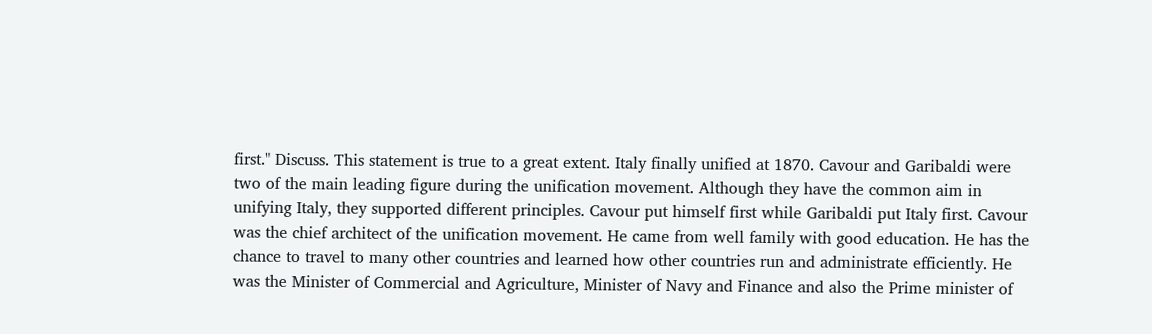first." Discuss. This statement is true to a great extent. Italy finally unified at 1870. Cavour and Garibaldi were two of the main leading figure during the unification movement. Although they have the common aim in unifying Italy, they supported different principles. Cavour put himself first while Garibaldi put Italy first. Cavour was the chief architect of the unification movement. He came from well family with good education. He has the chance to travel to many other countries and learned how other countries run and administrate efficiently. He was the Minister of Commercial and Agriculture, Minister of Navy and Finance and also the Prime minister of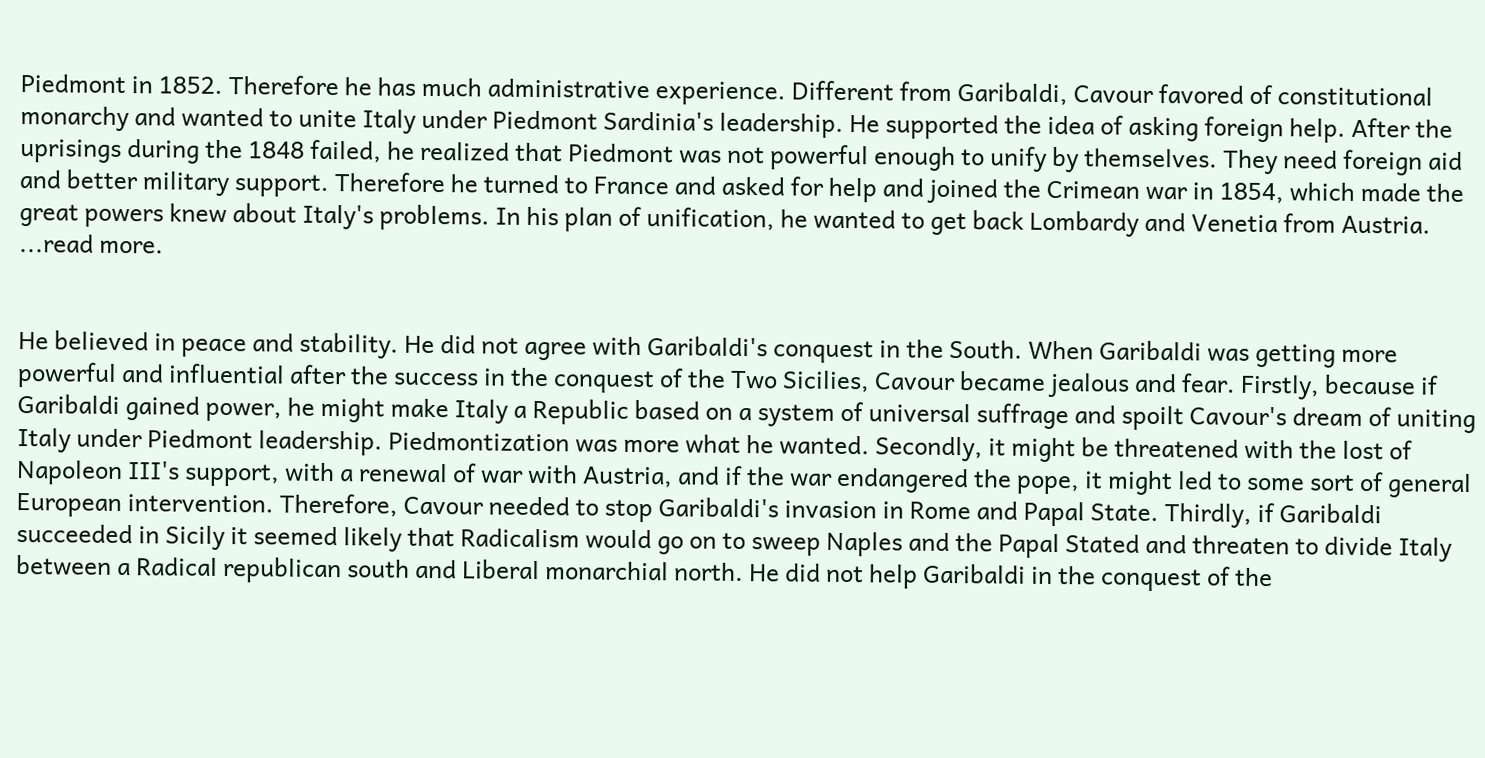Piedmont in 1852. Therefore he has much administrative experience. Different from Garibaldi, Cavour favored of constitutional monarchy and wanted to unite Italy under Piedmont Sardinia's leadership. He supported the idea of asking foreign help. After the uprisings during the 1848 failed, he realized that Piedmont was not powerful enough to unify by themselves. They need foreign aid and better military support. Therefore he turned to France and asked for help and joined the Crimean war in 1854, which made the great powers knew about Italy's problems. In his plan of unification, he wanted to get back Lombardy and Venetia from Austria. ...read more.


He believed in peace and stability. He did not agree with Garibaldi's conquest in the South. When Garibaldi was getting more powerful and influential after the success in the conquest of the Two Sicilies, Cavour became jealous and fear. Firstly, because if Garibaldi gained power, he might make Italy a Republic based on a system of universal suffrage and spoilt Cavour's dream of uniting Italy under Piedmont leadership. Piedmontization was more what he wanted. Secondly, it might be threatened with the lost of Napoleon III's support, with a renewal of war with Austria, and if the war endangered the pope, it might led to some sort of general European intervention. Therefore, Cavour needed to stop Garibaldi's invasion in Rome and Papal State. Thirdly, if Garibaldi succeeded in Sicily it seemed likely that Radicalism would go on to sweep Naples and the Papal Stated and threaten to divide Italy between a Radical republican south and Liberal monarchial north. He did not help Garibaldi in the conquest of the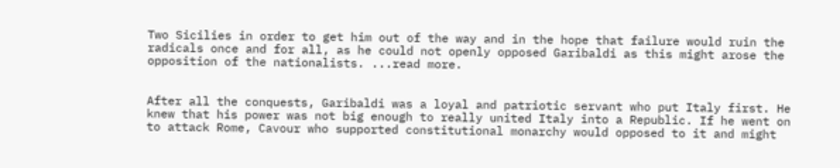Two Sicilies in order to get him out of the way and in the hope that failure would ruin the radicals once and for all, as he could not openly opposed Garibaldi as this might arose the opposition of the nationalists. ...read more.


After all the conquests, Garibaldi was a loyal and patriotic servant who put Italy first. He knew that his power was not big enough to really united Italy into a Republic. If he went on to attack Rome, Cavour who supported constitutional monarchy would opposed to it and might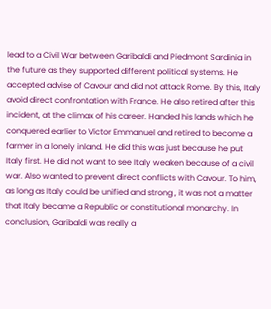lead to a Civil War between Garibaldi and Piedmont Sardinia in the future as they supported different political systems. He accepted advise of Cavour and did not attack Rome. By this, Italy avoid direct confrontation with France. He also retired after this incident, at the climax of his career. Handed his lands which he conquered earlier to Victor Emmanuel and retired to become a farmer in a lonely inland. He did this was just because he put Italy first. He did not want to see Italy weaken because of a civil war. Also wanted to prevent direct conflicts with Cavour. To him, as long as Italy could be unified and strong , it was not a matter that Italy became a Republic or constitutional monarchy. In conclusion, Garibaldi was really a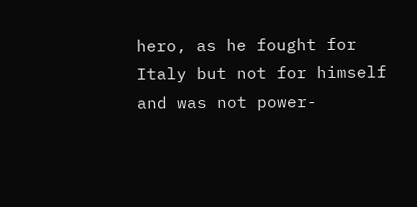hero, as he fought for Italy but not for himself and was not power-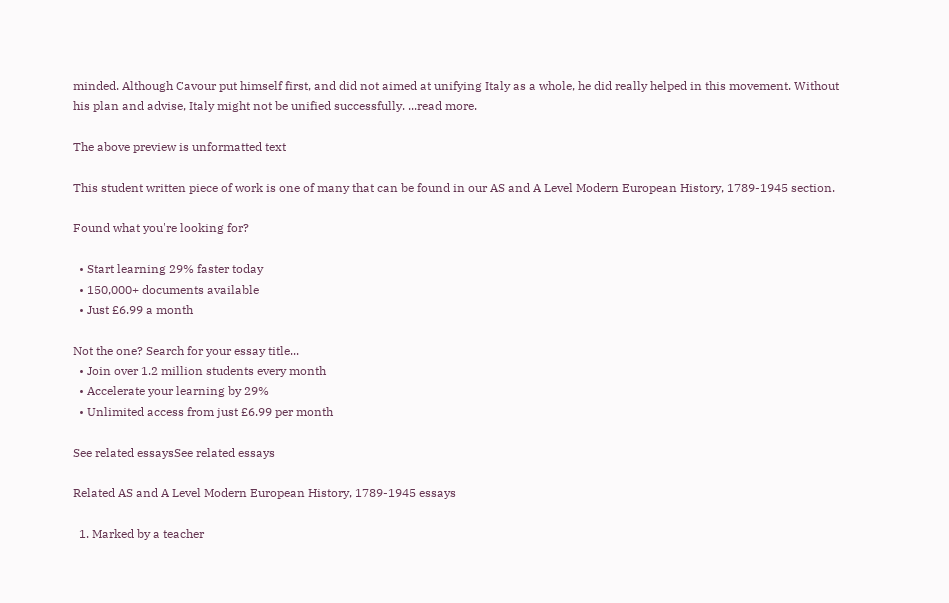minded. Although Cavour put himself first, and did not aimed at unifying Italy as a whole, he did really helped in this movement. Without his plan and advise, Italy might not be unified successfully. ...read more.

The above preview is unformatted text

This student written piece of work is one of many that can be found in our AS and A Level Modern European History, 1789-1945 section.

Found what you're looking for?

  • Start learning 29% faster today
  • 150,000+ documents available
  • Just £6.99 a month

Not the one? Search for your essay title...
  • Join over 1.2 million students every month
  • Accelerate your learning by 29%
  • Unlimited access from just £6.99 per month

See related essaysSee related essays

Related AS and A Level Modern European History, 1789-1945 essays

  1. Marked by a teacher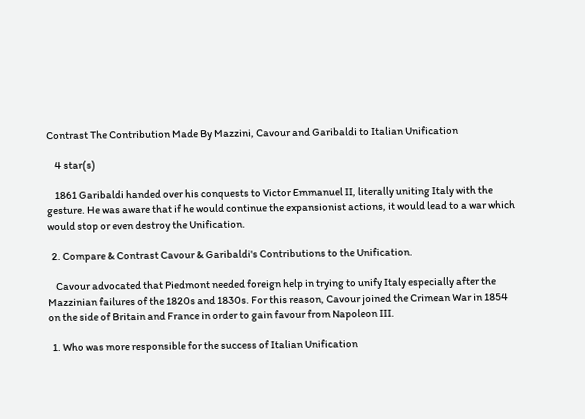Contrast The Contribution Made By Mazzini, Cavour and Garibaldi to Italian Unification

    4 star(s)

    1861 Garibaldi handed over his conquests to Victor Emmanuel II, literally uniting Italy with the gesture. He was aware that if he would continue the expansionist actions, it would lead to a war which would stop or even destroy the Unification.

  2. Compare & Contrast Cavour & Garibaldi's Contributions to the Unification.

    Cavour advocated that Piedmont needed foreign help in trying to unify Italy especially after the Mazzinian failures of the 1820s and 1830s. For this reason, Cavour joined the Crimean War in 1854 on the side of Britain and France in order to gain favour from Napoleon III.

  1. Who was more responsible for the success of Italian Unification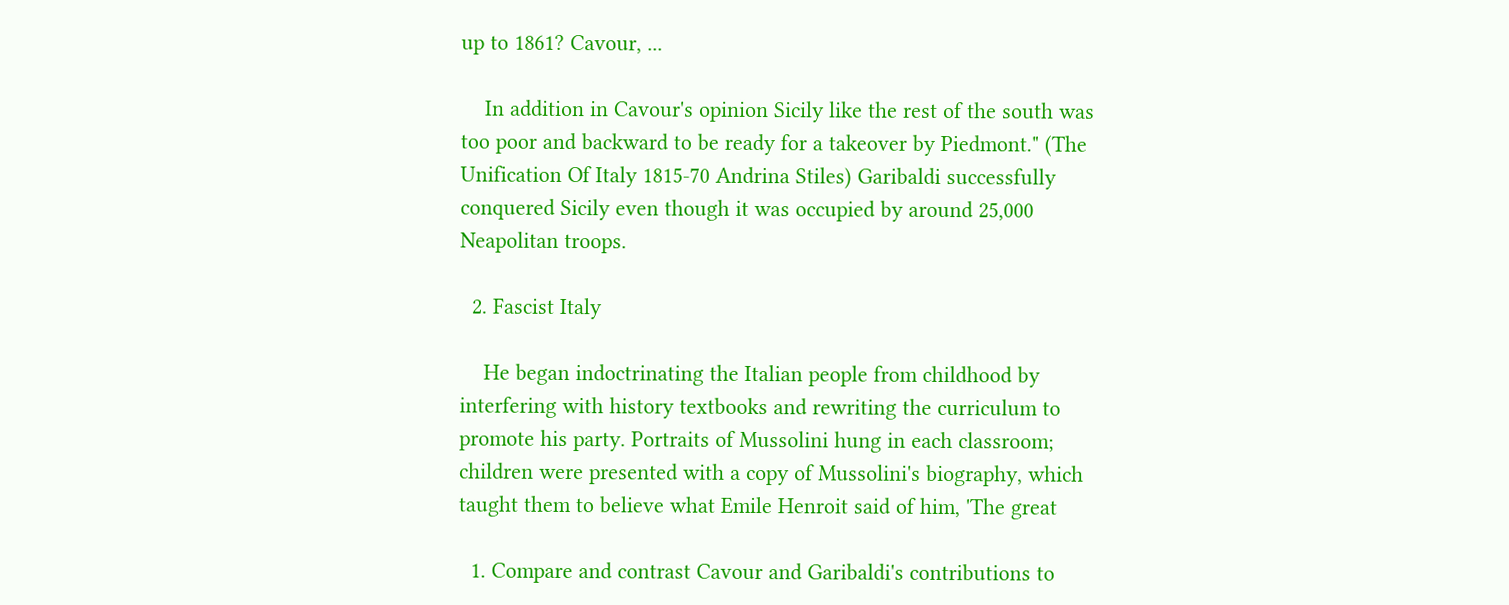up to 1861? Cavour, ...

    In addition in Cavour's opinion Sicily like the rest of the south was too poor and backward to be ready for a takeover by Piedmont." (The Unification Of Italy 1815-70 Andrina Stiles) Garibaldi successfully conquered Sicily even though it was occupied by around 25,000 Neapolitan troops.

  2. Fascist Italy

    He began indoctrinating the Italian people from childhood by interfering with history textbooks and rewriting the curriculum to promote his party. Portraits of Mussolini hung in each classroom; children were presented with a copy of Mussolini's biography, which taught them to believe what Emile Henroit said of him, 'The great

  1. Compare and contrast Cavour and Garibaldi's contributions to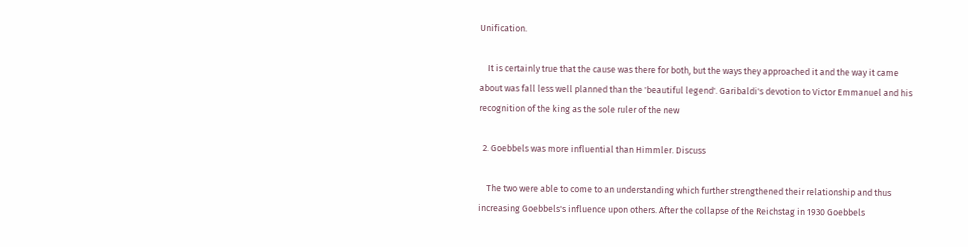Unification.

    It is certainly true that the cause was there for both, but the ways they approached it and the way it came about was fall less well planned than the 'beautiful legend'. Garibaldi's devotion to Victor Emmanuel and his recognition of the king as the sole ruler of the new

  2. Goebbels was more influential than Himmler. Discuss

    The two were able to come to an understanding which further strengthened their relationship and thus increasing Goebbels's influence upon others. After the collapse of the Reichstag in 1930 Goebbels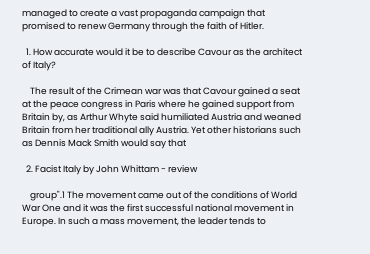managed to create a vast propaganda campaign that promised to renew Germany through the faith of Hitler.

  1. How accurate would it be to describe Cavour as the architect of Italy?

    The result of the Crimean war was that Cavour gained a seat at the peace congress in Paris where he gained support from Britain by, as Arthur Whyte said humiliated Austria and weaned Britain from her traditional ally Austria. Yet other historians such as Dennis Mack Smith would say that

  2. Facist Italy by John Whittam - review

    group".1 The movement came out of the conditions of World War One and it was the first successful national movement in Europe. In such a mass movement, the leader tends to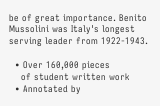be of great importance. Benito Mussolini was Italy's longest serving leader from 1922-1943.

  • Over 160,000 pieces
    of student written work
  • Annotated by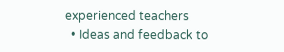experienced teachers
  • Ideas and feedback to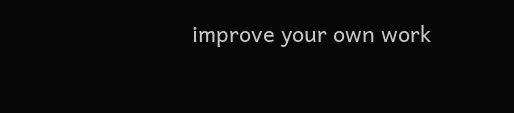improve your own work